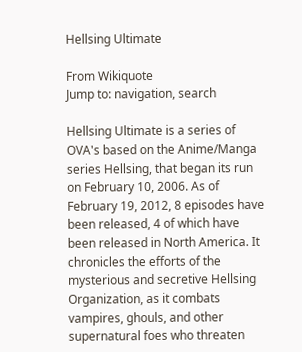Hellsing Ultimate

From Wikiquote
Jump to: navigation, search

Hellsing Ultimate is a series of OVA's based on the Anime/Manga series Hellsing, that began its run on February 10, 2006. As of February 19, 2012, 8 episodes have been released, 4 of which have been released in North America. It chronicles the efforts of the mysterious and secretive Hellsing Organization, as it combats vampires, ghouls, and other supernatural foes who threaten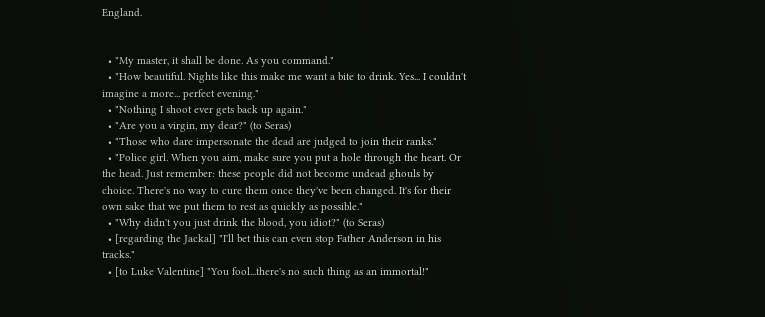England.


  • "My master, it shall be done. As you command."
  • "How beautiful. Nights like this make me want a bite to drink. Yes... I couldn't imagine a more... perfect evening."
  • "Nothing I shoot ever gets back up again."
  • "Are you a virgin, my dear?" (to Seras)
  • "Those who dare impersonate the dead are judged to join their ranks."
  • "Police girl. When you aim, make sure you put a hole through the heart. Or the head. Just remember: these people did not become undead ghouls by choice. There's no way to cure them once they've been changed. It's for their own sake that we put them to rest as quickly as possible."
  • "Why didn't you just drink the blood, you idiot?" (to Seras)
  • [regarding the Jackal] "I'll bet this can even stop Father Anderson in his tracks."
  • [to Luke Valentine] "You fool...there's no such thing as an immortal!"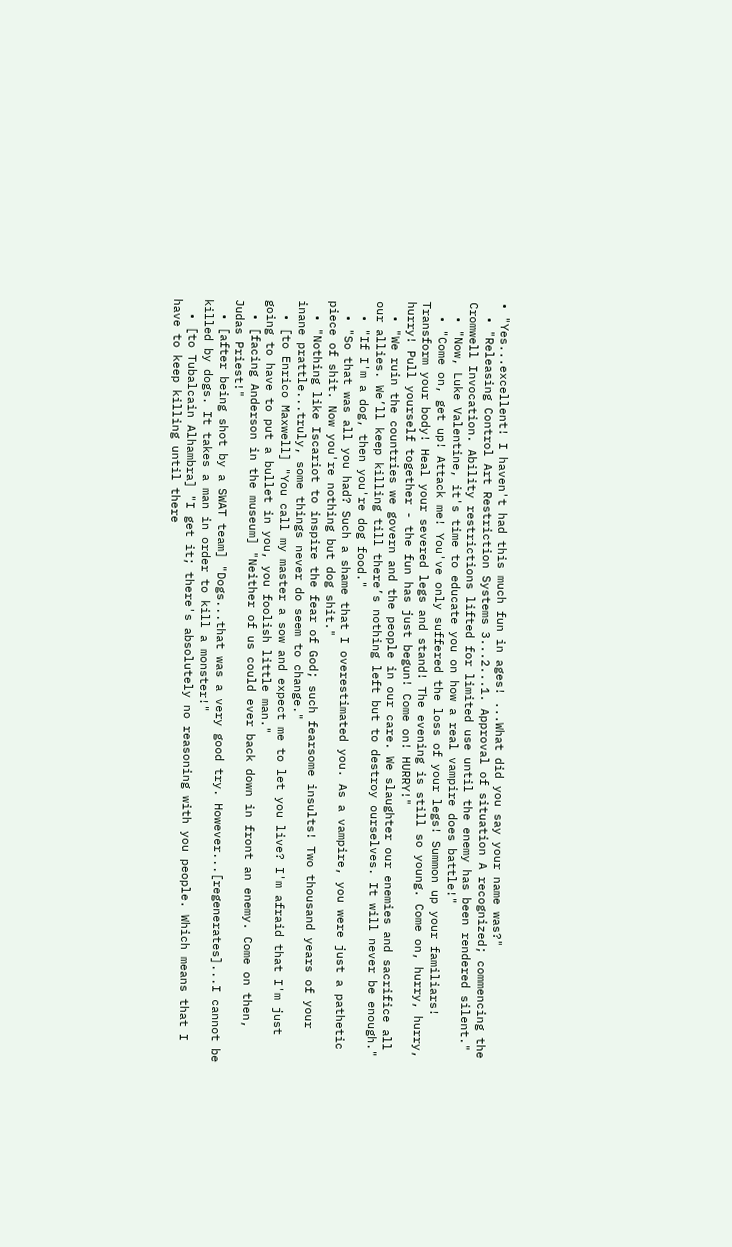• "Yes...excellent! I haven't had this much fun in ages! ...What did you say your name was?"
  • "Releasing Control Art Restriction Systems 3...2...1. Approval of situation A recognized; commencing the Cromwell Invocation. Ability restrictions lifted for limited use until the enemy has been rendered silent."
  • "Now, Luke Valentine, it's time to educate you on how a real vampire does battle!"
  • "Come on, get up! Attack me! You've only suffered the loss of your legs! Summon up your familiars! Transform your body! Heal your severed legs and stand! The evening is still so young. Come on, hurry, hurry, hurry! Pull yourself together - the fun has just begun! Come on! HURRY!"
  • "We ruin the countries we govern and the people in our care. We slaughter our enemies and sacrifice all our allies. We’ll keep killing till there’s nothing left but to destroy ourselves. It will never be enough."
  • "If I'm a dog, then you're dog food."
  • "So that was all you had? Such a shame that I overestimated you. As a vampire, you were just a pathetic piece of shit. Now you're nothing but dog shit."
  • "Nothing like Iscariot to inspire the fear of God; such fearsome insults! Two thousand years of your inane prattle...truly, some things never do seem to change."
  • [to Enrico Maxwell] "You call my master a sow and expect me to let you live? I'm afraid that I'm just going to have to put a bullet in you, you foolish little man."
  • [facing Anderson in the museum] "Neither of us could ever back down in front an enemy. Come on then, Judas Priest!"
  • [after being shot by a SWAT team] "Dogs...that was a very good try. However...[regenerates]...I cannot be killed by dogs. It takes a man in order to kill a monster!"
  • [to Tubalcain Alhambra] "I get it; there's absolutely no reasoning with you people. Which means that I have to keep killing until there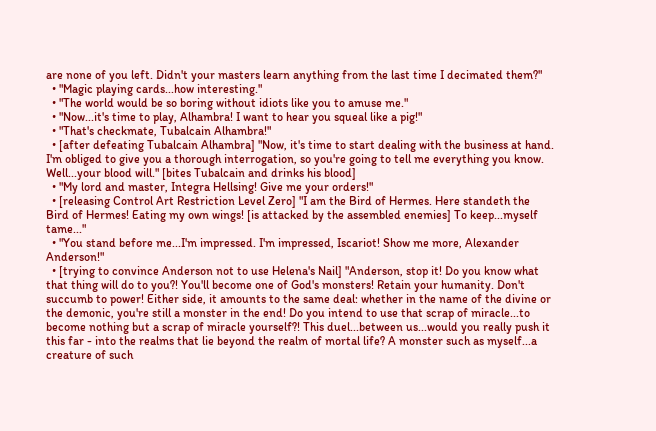are none of you left. Didn't your masters learn anything from the last time I decimated them?"
  • "Magic playing cards...how interesting."
  • "The world would be so boring without idiots like you to amuse me."
  • "Now...it's time to play, Alhambra! I want to hear you squeal like a pig!"
  • "That's checkmate, Tubalcain Alhambra!"
  • [after defeating Tubalcain Alhambra] "Now, it's time to start dealing with the business at hand. I'm obliged to give you a thorough interrogation, so you're going to tell me everything you know. Well...your blood will." [bites Tubalcain and drinks his blood]
  • "My lord and master, Integra Hellsing! Give me your orders!"
  • [releasing Control Art Restriction Level Zero] "I am the Bird of Hermes. Here standeth the Bird of Hermes! Eating my own wings! [is attacked by the assembled enemies] To keep...myself tame..."
  • "You stand before me...I'm impressed. I'm impressed, Iscariot! Show me more, Alexander Anderson!"
  • [trying to convince Anderson not to use Helena's Nail] "Anderson, stop it! Do you know what that thing will do to you?! You'll become one of God's monsters! Retain your humanity. Don't succumb to power! Either side, it amounts to the same deal: whether in the name of the divine or the demonic, you're still a monster in the end! Do you intend to use that scrap of miracle...to become nothing but a scrap of miracle yourself?! This duel...between us...would you really push it this far - into the realms that lie beyond the realm of mortal life? A monster such as myself...a creature of such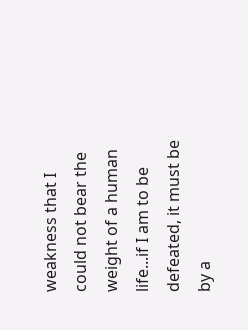weakness that I could not bear the weight of a human life...if I am to be defeated, it must be by a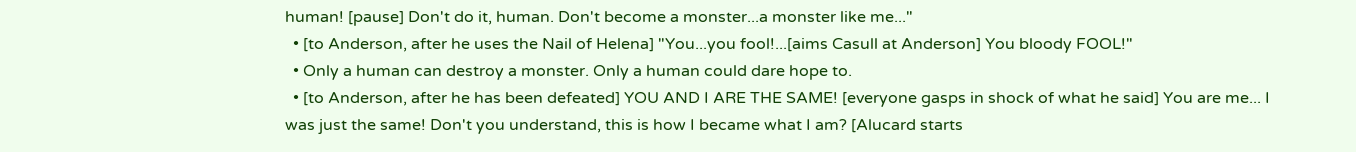human! [pause] Don't do it, human. Don't become a monster...a monster like me..."
  • [to Anderson, after he uses the Nail of Helena] "You...you fool!...[aims Casull at Anderson] You bloody FOOL!"
  • Only a human can destroy a monster. Only a human could dare hope to.
  • [to Anderson, after he has been defeated] YOU AND I ARE THE SAME! [everyone gasps in shock of what he said] You are me... I was just the same! Don't you understand, this is how I became what I am? [Alucard starts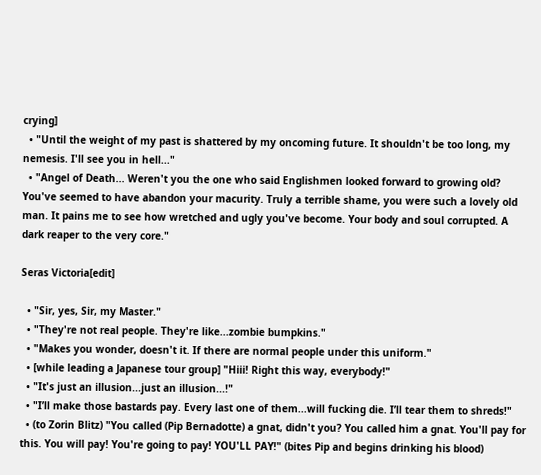crying]
  • "Until the weight of my past is shattered by my oncoming future. It shouldn't be too long, my nemesis. I'll see you in hell..."
  • "Angel of Death... Weren't you the one who said Englishmen looked forward to growing old? You've seemed to have abandon your macurity. Truly a terrible shame, you were such a lovely old man. It pains me to see how wretched and ugly you've become. Your body and soul corrupted. A dark reaper to the very core."

Seras Victoria[edit]

  • "Sir, yes, Sir, my Master."
  • "They're not real people. They're like...zombie bumpkins."
  • "Makes you wonder, doesn't it. If there are normal people under this uniform."
  • [while leading a Japanese tour group] "Hiii! Right this way, everybody!"
  • "It's just an illusion...just an illusion...!"
  • "I’ll make those bastards pay. Every last one of them...will fucking die. I’ll tear them to shreds!"
  • (to Zorin Blitz) "You called (Pip Bernadotte) a gnat, didn't you? You called him a gnat. You'll pay for this. You will pay! You're going to pay! YOU'LL PAY!" (bites Pip and begins drinking his blood)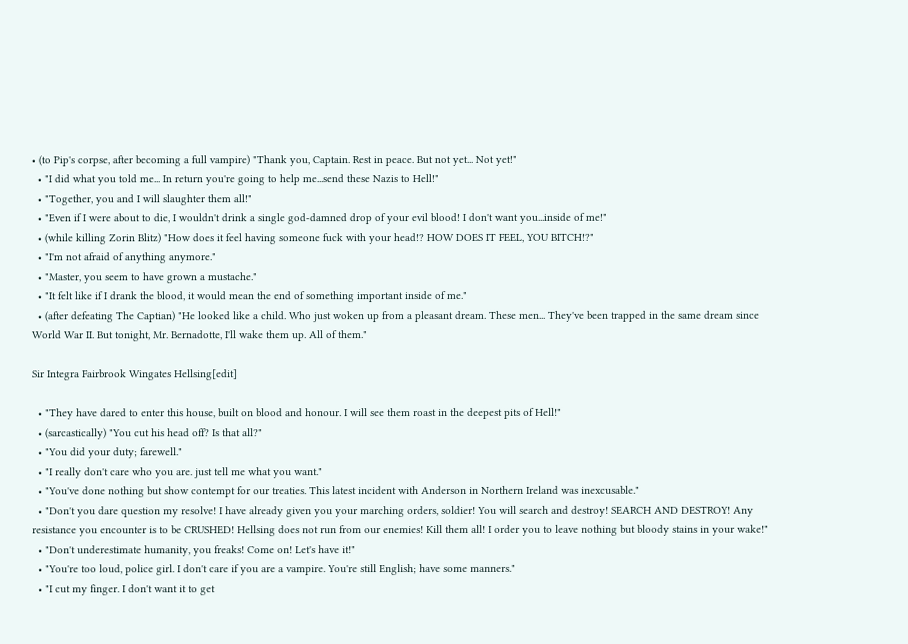• (to Pip's corpse, after becoming a full vampire) "Thank you, Captain. Rest in peace. But not yet... Not yet!"
  • "I did what you told me... In return you're going to help me...send these Nazis to Hell!"
  • "Together, you and I will slaughter them all!"
  • "Even if I were about to die, I wouldn't drink a single god-damned drop of your evil blood! I don't want you...inside of me!"
  • (while killing Zorin Blitz) "How does it feel having someone fuck with your head!? HOW DOES IT FEEL, YOU BITCH!?"
  • "I'm not afraid of anything anymore."
  • "Master, you seem to have grown a mustache."
  • "It felt like if I drank the blood, it would mean the end of something important inside of me."
  • (after defeating The Captian) "He looked like a child. Who just woken up from a pleasant dream. These men... They've been trapped in the same dream since World War II. But tonight, Mr. Bernadotte, I'll wake them up. All of them."

Sir Integra Fairbrook Wingates Hellsing[edit]

  • "They have dared to enter this house, built on blood and honour. I will see them roast in the deepest pits of Hell!"
  • (sarcastically) "You cut his head off? Is that all?"
  • "You did your duty; farewell."
  • "I really don't care who you are. just tell me what you want."
  • "You've done nothing but show contempt for our treaties. This latest incident with Anderson in Northern Ireland was inexcusable."
  • "Don't you dare question my resolve! I have already given you your marching orders, soldier! You will search and destroy! SEARCH AND DESTROY! Any resistance you encounter is to be CRUSHED! Hellsing does not run from our enemies! Kill them all! I order you to leave nothing but bloody stains in your wake!"
  • "Don't underestimate humanity, you freaks! Come on! Let's have it!"
  • "You're too loud, police girl. I don't care if you are a vampire. You're still English; have some manners."
  • "I cut my finger. I don't want it to get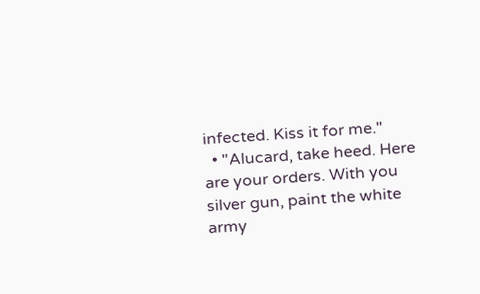infected. Kiss it for me."
  • "Alucard, take heed. Here are your orders. With you silver gun, paint the white army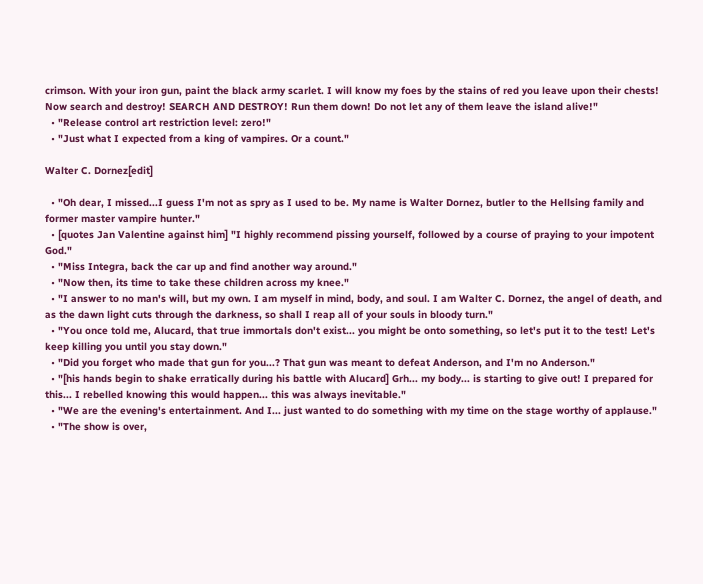crimson. With your iron gun, paint the black army scarlet. I will know my foes by the stains of red you leave upon their chests! Now search and destroy! SEARCH AND DESTROY! Run them down! Do not let any of them leave the island alive!"
  • "Release control art restriction level: zero!"
  • "Just what I expected from a king of vampires. Or a count."

Walter C. Dornez[edit]

  • "Oh dear, I missed...I guess I'm not as spry as I used to be. My name is Walter Dornez, butler to the Hellsing family and former master vampire hunter."
  • [quotes Jan Valentine against him] "I highly recommend pissing yourself, followed by a course of praying to your impotent God."
  • "Miss Integra, back the car up and find another way around."
  • "Now then, its time to take these children across my knee."
  • "I answer to no man's will, but my own. I am myself in mind, body, and soul. I am Walter C. Dornez, the angel of death, and as the dawn light cuts through the darkness, so shall I reap all of your souls in bloody turn."
  • "You once told me, Alucard, that true immortals don't exist... you might be onto something, so let's put it to the test! Let's keep killing you until you stay down."
  • "Did you forget who made that gun for you...? That gun was meant to defeat Anderson, and I'm no Anderson."
  • "[his hands begin to shake erratically during his battle with Alucard] Grh... my body... is starting to give out! I prepared for this... I rebelled knowing this would happen... this was always inevitable."
  • "We are the evening's entertainment. And I... just wanted to do something with my time on the stage worthy of applause."
  • "The show is over,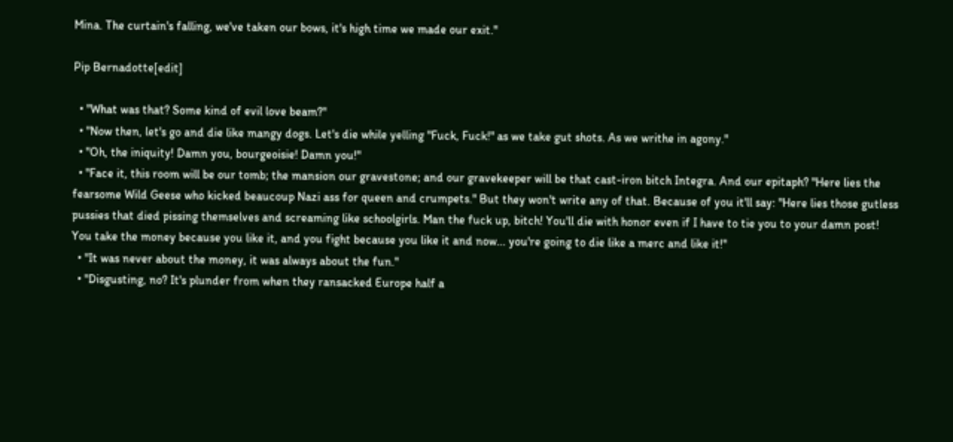Mina. The curtain's falling, we've taken our bows, it's high time we made our exit."

Pip Bernadotte[edit]

  • "What was that? Some kind of evil love beam?"
  • "Now then, let's go and die like mangy dogs. Let's die while yelling "Fuck, Fuck!" as we take gut shots. As we writhe in agony."
  • "Oh, the iniquity! Damn you, bourgeoisie! Damn you!"
  • "Face it, this room will be our tomb; the mansion our gravestone; and our gravekeeper will be that cast-iron bitch Integra. And our epitaph? "Here lies the fearsome Wild Geese who kicked beaucoup Nazi ass for queen and crumpets." But they won't write any of that. Because of you it'll say: "Here lies those gutless pussies that died pissing themselves and screaming like schoolgirls. Man the fuck up, bitch! You'll die with honor even if I have to tie you to your damn post! You take the money because you like it, and you fight because you like it and now... you're going to die like a merc and like it!"
  • "It was never about the money, it was always about the fun."
  • "Disgusting, no? It's plunder from when they ransacked Europe half a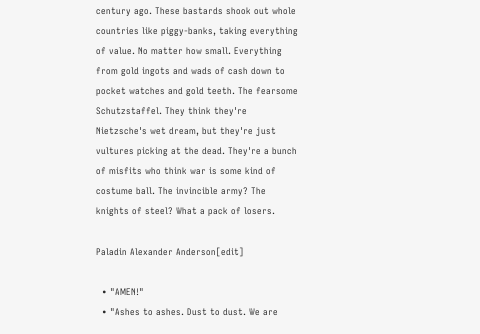century ago. These bastards shook out whole countries like piggy-banks, taking everything of value. No matter how small. Everything from gold ingots and wads of cash down to pocket watches and gold teeth. The fearsome Schutzstaffel. They think they're Nietzsche's wet dream, but they're just vultures picking at the dead. They're a bunch of misfits who think war is some kind of costume ball. The invincible army? The knights of steel? What a pack of losers.

Paladin Alexander Anderson[edit]

  • "AMEN!"
  • "Ashes to ashes. Dust to dust. We are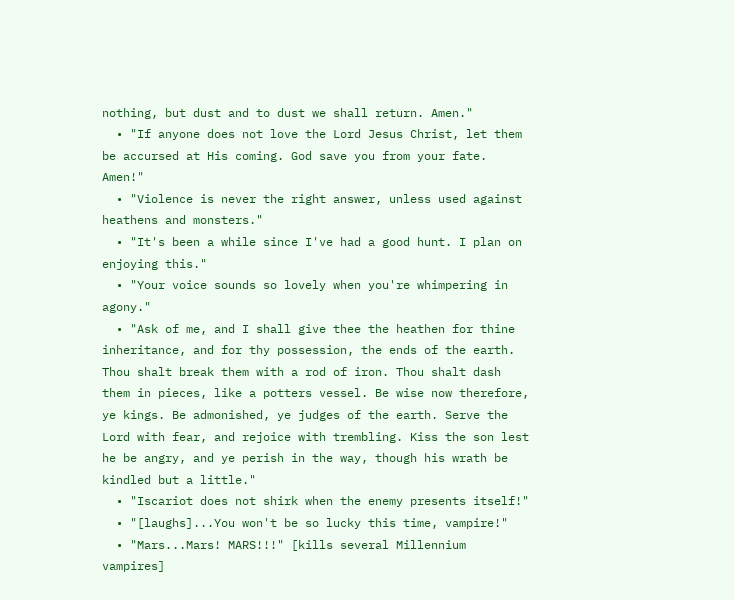nothing, but dust and to dust we shall return. Amen."
  • "If anyone does not love the Lord Jesus Christ, let them be accursed at His coming. God save you from your fate. Amen!"
  • "Violence is never the right answer, unless used against heathens and monsters."
  • "It's been a while since I've had a good hunt. I plan on enjoying this."
  • "Your voice sounds so lovely when you're whimpering in agony."
  • "Ask of me, and I shall give thee the heathen for thine inheritance, and for thy possession, the ends of the earth. Thou shalt break them with a rod of iron. Thou shalt dash them in pieces, like a potters vessel. Be wise now therefore, ye kings. Be admonished, ye judges of the earth. Serve the Lord with fear, and rejoice with trembling. Kiss the son lest he be angry, and ye perish in the way, though his wrath be kindled but a little."
  • "Iscariot does not shirk when the enemy presents itself!"
  • "[laughs]...You won't be so lucky this time, vampire!"
  • "Mars...Mars! MARS!!!" [kills several Millennium vampires]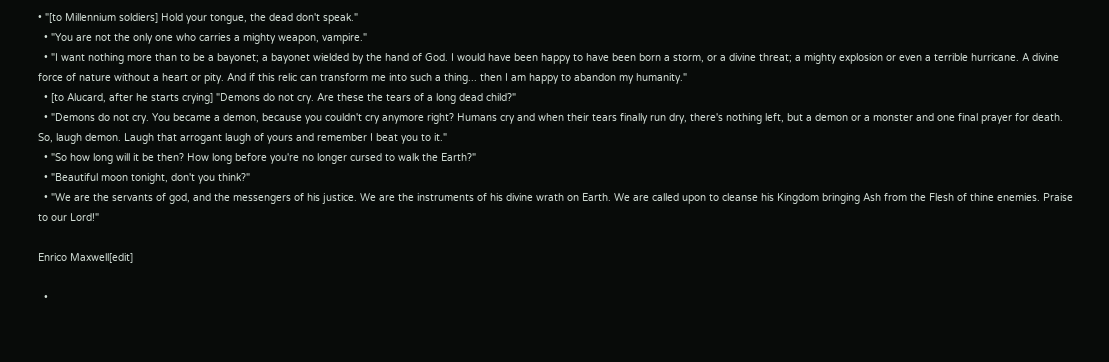• "[to Millennium soldiers] Hold your tongue, the dead don't speak."
  • "You are not the only one who carries a mighty weapon, vampire."
  • "I want nothing more than to be a bayonet; a bayonet wielded by the hand of God. I would have been happy to have been born a storm, or a divine threat; a mighty explosion or even a terrible hurricane. A divine force of nature without a heart or pity. And if this relic can transform me into such a thing... then I am happy to abandon my humanity."
  • [to Alucard, after he starts crying] "Demons do not cry. Are these the tears of a long dead child?"
  • "Demons do not cry. You became a demon, because you couldn't cry anymore right? Humans cry and when their tears finally run dry, there's nothing left, but a demon or a monster and one final prayer for death. So, laugh demon. Laugh that arrogant laugh of yours and remember I beat you to it."
  • "So how long will it be then? How long before you're no longer cursed to walk the Earth?"
  • "Beautiful moon tonight, don't you think?"
  • "We are the servants of god, and the messengers of his justice. We are the instruments of his divine wrath on Earth. We are called upon to cleanse his Kingdom bringing Ash from the Flesh of thine enemies. Praise to our Lord!"

Enrico Maxwell[edit]

  •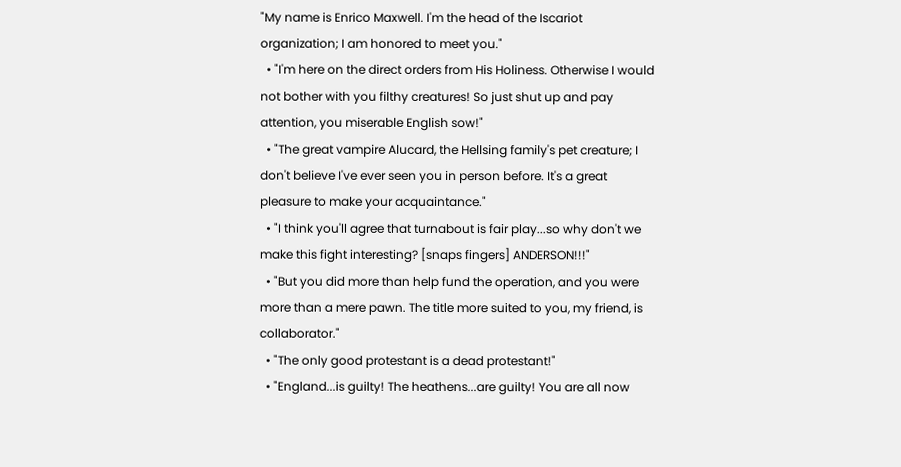"My name is Enrico Maxwell. I'm the head of the Iscariot organization; I am honored to meet you."
  • "I'm here on the direct orders from His Holiness. Otherwise I would not bother with you filthy creatures! So just shut up and pay attention, you miserable English sow!"
  • "The great vampire Alucard, the Hellsing family's pet creature; I don't believe I've ever seen you in person before. It's a great pleasure to make your acquaintance."
  • "I think you'll agree that turnabout is fair play...so why don't we make this fight interesting? [snaps fingers] ANDERSON!!!"
  • "But you did more than help fund the operation, and you were more than a mere pawn. The title more suited to you, my friend, is collaborator."
  • "The only good protestant is a dead protestant!"
  • "England...is guilty! The heathens...are guilty! You are all now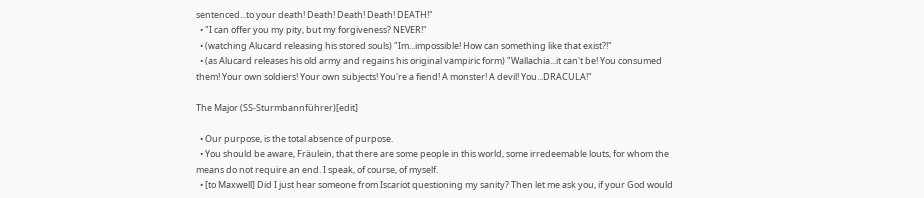sentenced...to your death! Death! Death! Death! DEATH!"
  • "I can offer you my pity, but my forgiveness? NEVER!"
  • (watching Alucard releasing his stored souls) "Im...impossible! How can something like that exist?!"
  • (as Alucard releases his old army and regains his original vampiric form) "Wallachia...it can't be! You consumed them! Your own soldiers! Your own subjects! You're a fiend! A monster! A devil! You...DRACULA!"

The Major (SS-Sturmbannführer)[edit]

  • Our purpose, is the total absence of purpose.
  • You should be aware, Fräulein, that there are some people in this world, some irredeemable louts, for whom the means do not require an end. I speak, of course, of myself.
  • [to Maxwell] Did I just hear someone from Iscariot questioning my sanity? Then let me ask you, if your God would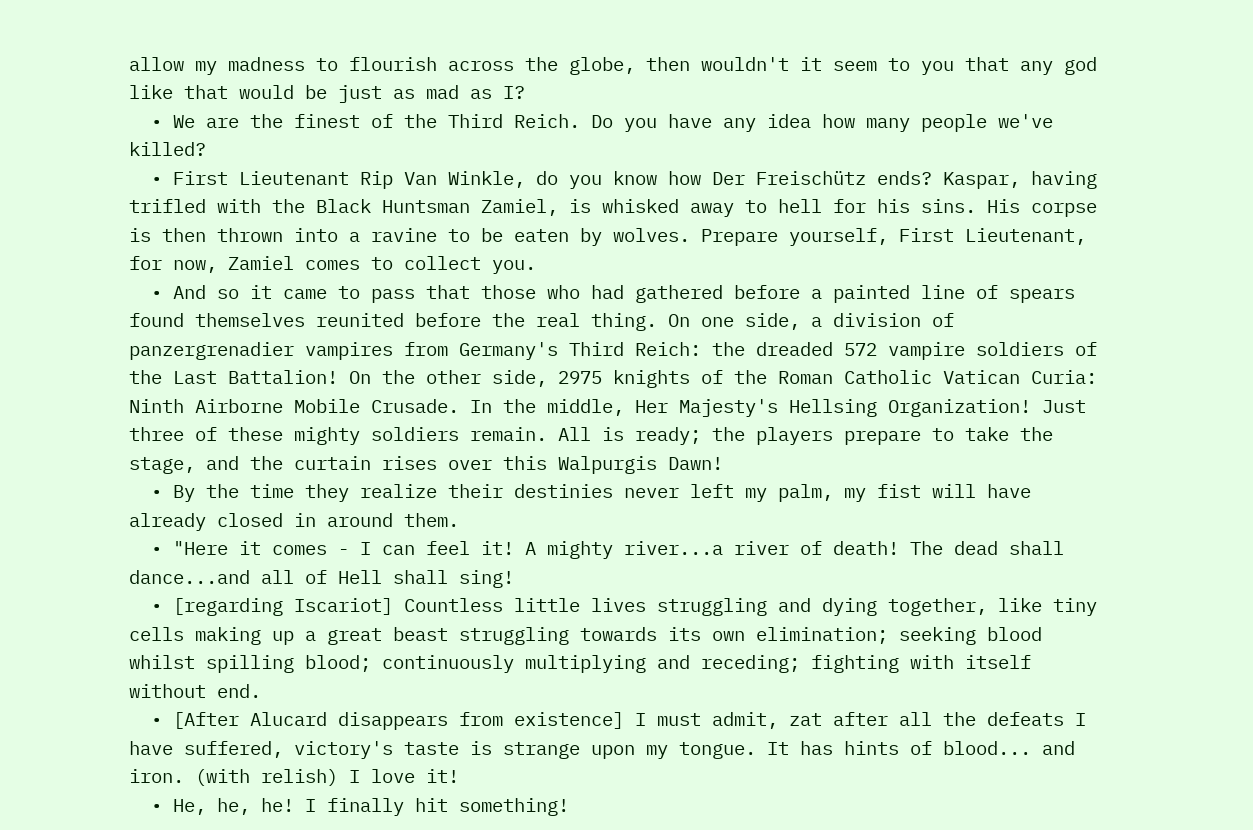allow my madness to flourish across the globe, then wouldn't it seem to you that any god like that would be just as mad as I?
  • We are the finest of the Third Reich. Do you have any idea how many people we've killed?
  • First Lieutenant Rip Van Winkle, do you know how Der Freischütz ends? Kaspar, having trifled with the Black Huntsman Zamiel, is whisked away to hell for his sins. His corpse is then thrown into a ravine to be eaten by wolves. Prepare yourself, First Lieutenant, for now, Zamiel comes to collect you.
  • And so it came to pass that those who had gathered before a painted line of spears found themselves reunited before the real thing. On one side, a division of panzergrenadier vampires from Germany's Third Reich: the dreaded 572 vampire soldiers of the Last Battalion! On the other side, 2975 knights of the Roman Catholic Vatican Curia: Ninth Airborne Mobile Crusade. In the middle, Her Majesty's Hellsing Organization! Just three of these mighty soldiers remain. All is ready; the players prepare to take the stage, and the curtain rises over this Walpurgis Dawn!
  • By the time they realize their destinies never left my palm, my fist will have already closed in around them.
  • "Here it comes - I can feel it! A mighty river...a river of death! The dead shall dance...and all of Hell shall sing!
  • [regarding Iscariot] Countless little lives struggling and dying together, like tiny cells making up a great beast struggling towards its own elimination; seeking blood whilst spilling blood; continuously multiplying and receding; fighting with itself without end.
  • [After Alucard disappears from existence] I must admit, zat after all the defeats I have suffered, victory's taste is strange upon my tongue. It has hints of blood... and iron. (with relish) I love it!
  • He, he, he! I finally hit something!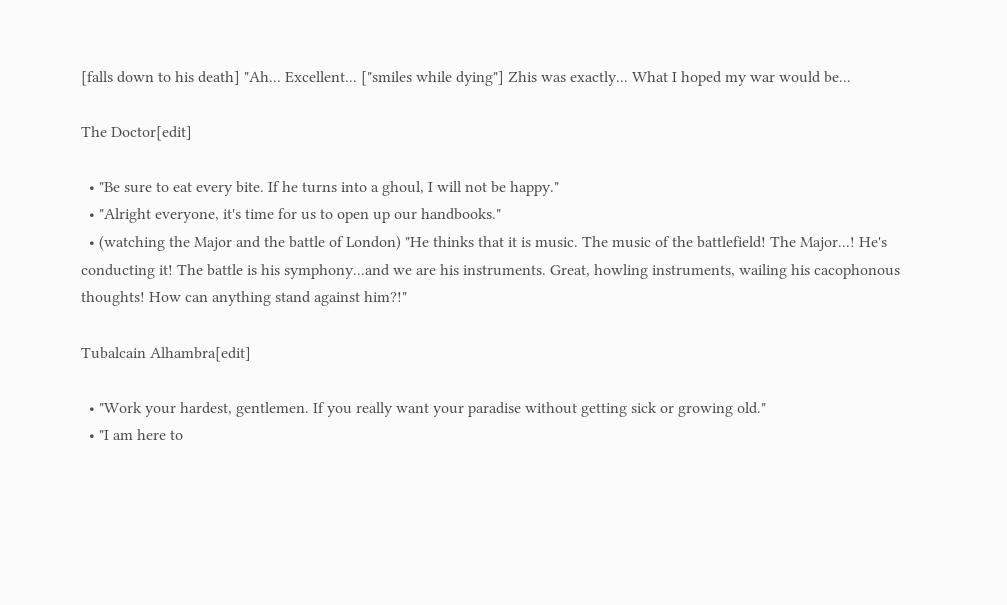[falls down to his death] "Ah... Excellent... ["smiles while dying"] Zhis was exactly... What I hoped my war would be...

The Doctor[edit]

  • "Be sure to eat every bite. If he turns into a ghoul, I will not be happy."
  • "Alright everyone, it's time for us to open up our handbooks."
  • (watching the Major and the battle of London) "He thinks that it is music. The music of the battlefield! The Major...! He's conducting it! The battle is his symphony...and we are his instruments. Great, howling instruments, wailing his cacophonous thoughts! How can anything stand against him?!"

Tubalcain Alhambra[edit]

  • "Work your hardest, gentlemen. If you really want your paradise without getting sick or growing old."
  • "I am here to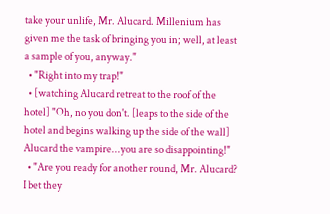take your unlife, Mr. Alucard. Millenium has given me the task of bringing you in; well, at least a sample of you, anyway."
  • "Right into my trap!"
  • [watching Alucard retreat to the roof of the hotel] "Oh, no you don't. [leaps to the side of the hotel and begins walking up the side of the wall] Alucard the vampire...you are so disappointing!"
  • "Are you ready for another round, Mr. Alucard? I bet they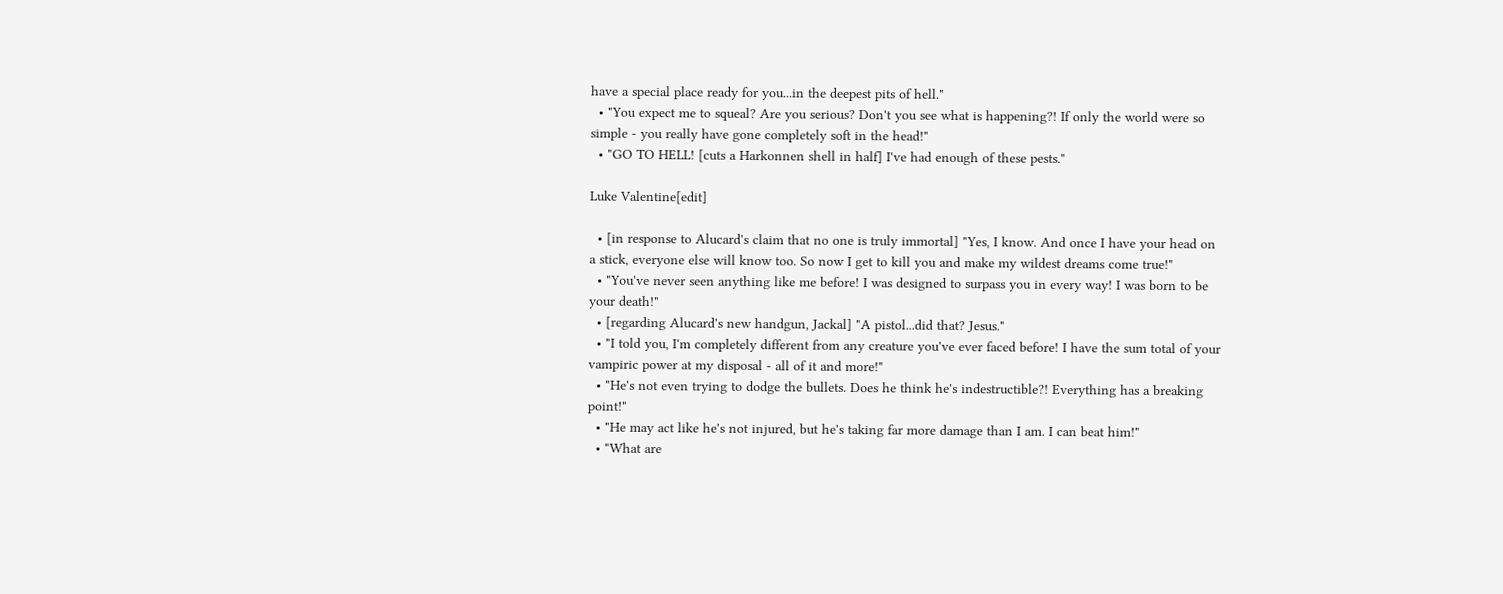have a special place ready for you...in the deepest pits of hell."
  • "You expect me to squeal? Are you serious? Don't you see what is happening?! If only the world were so simple - you really have gone completely soft in the head!"
  • "GO TO HELL! [cuts a Harkonnen shell in half] I've had enough of these pests."

Luke Valentine[edit]

  • [in response to Alucard's claim that no one is truly immortal] "Yes, I know. And once I have your head on a stick, everyone else will know too. So now I get to kill you and make my wildest dreams come true!"
  • "You've never seen anything like me before! I was designed to surpass you in every way! I was born to be your death!"
  • [regarding Alucard's new handgun, Jackal] "A pistol...did that? Jesus."
  • "I told you, I'm completely different from any creature you've ever faced before! I have the sum total of your vampiric power at my disposal - all of it and more!"
  • "He's not even trying to dodge the bullets. Does he think he's indestructible?! Everything has a breaking point!"
  • "He may act like he's not injured, but he's taking far more damage than I am. I can beat him!"
  • "What are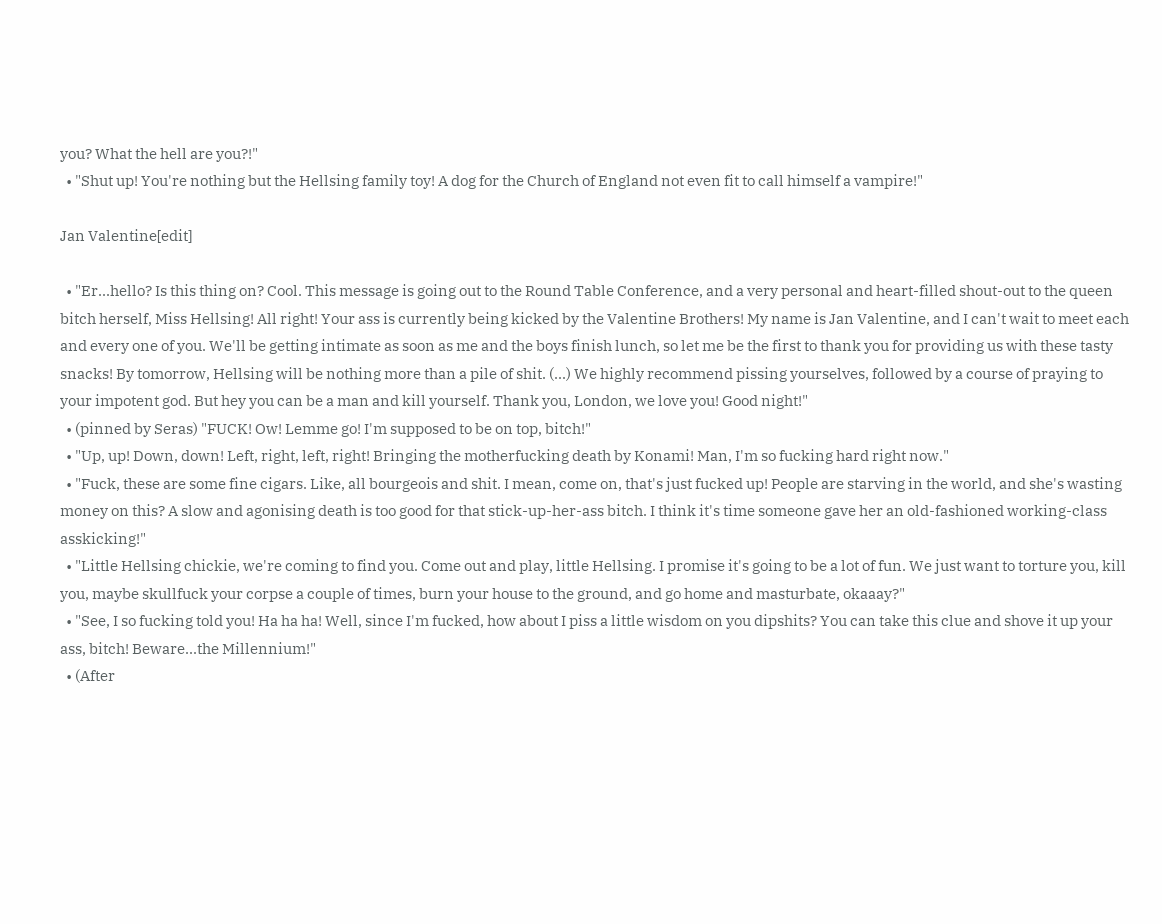you? What the hell are you?!"
  • "Shut up! You're nothing but the Hellsing family toy! A dog for the Church of England not even fit to call himself a vampire!"

Jan Valentine[edit]

  • "Er...hello? Is this thing on? Cool. This message is going out to the Round Table Conference, and a very personal and heart-filled shout-out to the queen bitch herself, Miss Hellsing! All right! Your ass is currently being kicked by the Valentine Brothers! My name is Jan Valentine, and I can't wait to meet each and every one of you. We'll be getting intimate as soon as me and the boys finish lunch, so let me be the first to thank you for providing us with these tasty snacks! By tomorrow, Hellsing will be nothing more than a pile of shit. (...) We highly recommend pissing yourselves, followed by a course of praying to your impotent god. But hey you can be a man and kill yourself. Thank you, London, we love you! Good night!"
  • (pinned by Seras) "FUCK! Ow! Lemme go! I'm supposed to be on top, bitch!"
  • "Up, up! Down, down! Left, right, left, right! Bringing the motherfucking death by Konami! Man, I'm so fucking hard right now."
  • "Fuck, these are some fine cigars. Like, all bourgeois and shit. I mean, come on, that's just fucked up! People are starving in the world, and she's wasting money on this? A slow and agonising death is too good for that stick-up-her-ass bitch. I think it's time someone gave her an old-fashioned working-class asskicking!"
  • "Little Hellsing chickie, we're coming to find you. Come out and play, little Hellsing. I promise it's going to be a lot of fun. We just want to torture you, kill you, maybe skullfuck your corpse a couple of times, burn your house to the ground, and go home and masturbate, okaaay?"
  • "See, I so fucking told you! Ha ha ha! Well, since I'm fucked, how about I piss a little wisdom on you dipshits? You can take this clue and shove it up your ass, bitch! Beware...the Millennium!"
  • (After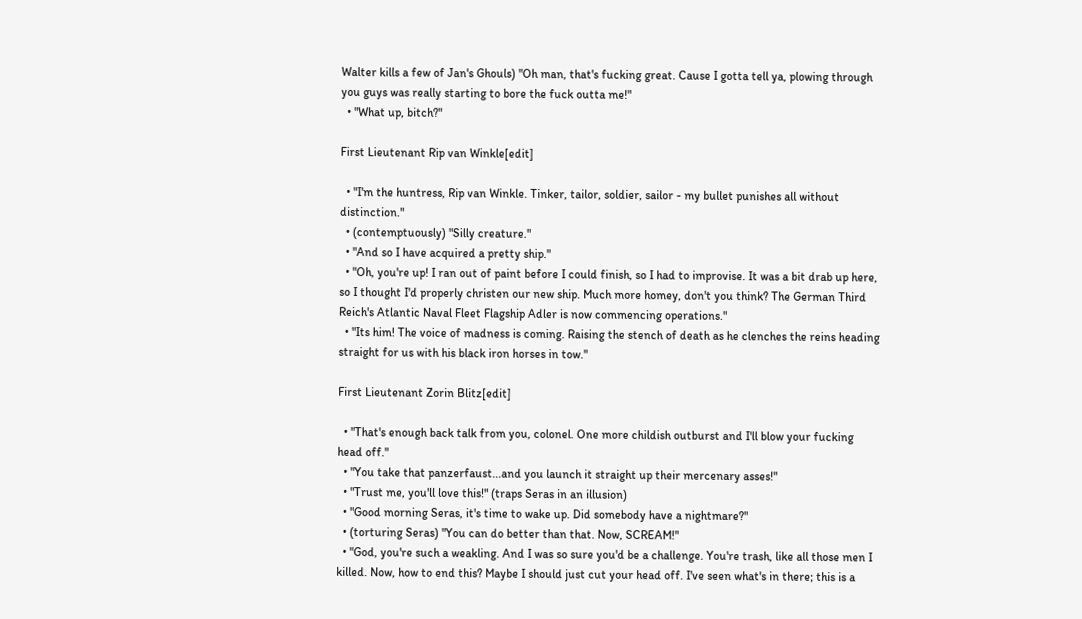Walter kills a few of Jan's Ghouls) "Oh man, that's fucking great. Cause I gotta tell ya, plowing through you guys was really starting to bore the fuck outta me!"
  • "What up, bitch?"

First Lieutenant Rip van Winkle[edit]

  • "I'm the huntress, Rip van Winkle. Tinker, tailor, soldier, sailor - my bullet punishes all without distinction."
  • (contemptuously) "Silly creature."
  • "And so I have acquired a pretty ship."
  • "Oh, you're up! I ran out of paint before I could finish, so I had to improvise. It was a bit drab up here, so I thought I'd properly christen our new ship. Much more homey, don't you think? The German Third Reich's Atlantic Naval Fleet Flagship Adler is now commencing operations."
  • "Its him! The voice of madness is coming. Raising the stench of death as he clenches the reins heading straight for us with his black iron horses in tow."

First Lieutenant Zorin Blitz[edit]

  • "That's enough back talk from you, colonel. One more childish outburst and I'll blow your fucking head off."
  • "You take that panzerfaust...and you launch it straight up their mercenary asses!"
  • "Trust me, you'll love this!" (traps Seras in an illusion)
  • "Good morning Seras, it's time to wake up. Did somebody have a nightmare?"
  • (torturing Seras) "You can do better than that. Now, SCREAM!"
  • "God, you're such a weakling. And I was so sure you'd be a challenge. You're trash, like all those men I killed. Now, how to end this? Maybe I should just cut your head off. I've seen what's in there; this is a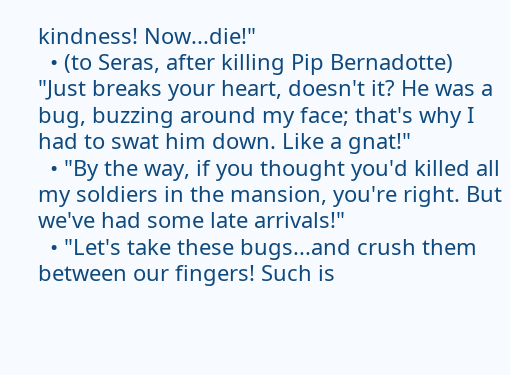kindness! Now...die!"
  • (to Seras, after killing Pip Bernadotte) "Just breaks your heart, doesn't it? He was a bug, buzzing around my face; that's why I had to swat him down. Like a gnat!"
  • "By the way, if you thought you'd killed all my soldiers in the mansion, you're right. But we've had some late arrivals!"
  • "Let's take these bugs...and crush them between our fingers! Such is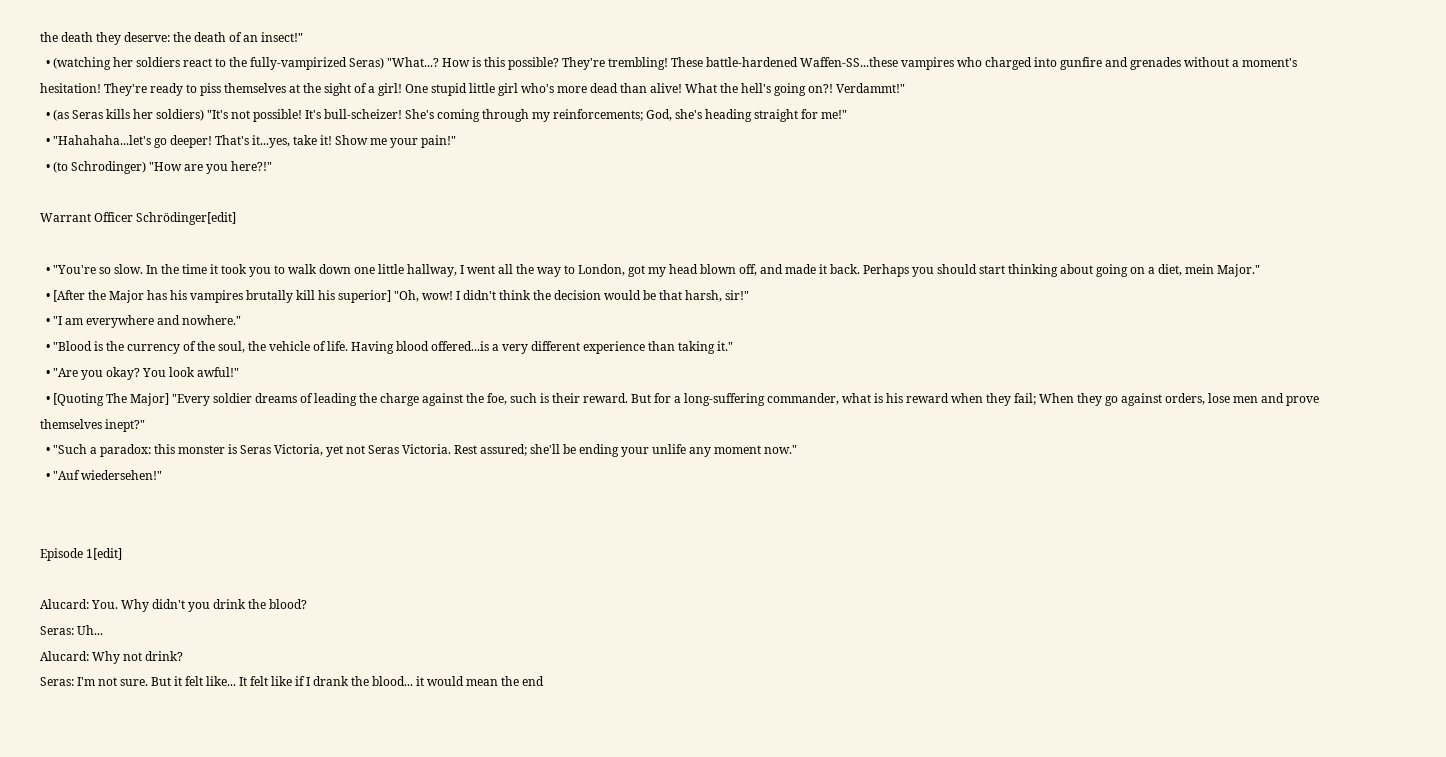the death they deserve: the death of an insect!"
  • (watching her soldiers react to the fully-vampirized Seras) "What...? How is this possible? They're trembling! These battle-hardened Waffen-SS...these vampires who charged into gunfire and grenades without a moment's hesitation! They're ready to piss themselves at the sight of a girl! One stupid little girl who's more dead than alive! What the hell's going on?! Verdammt!"
  • (as Seras kills her soldiers) "It's not possible! It's bull-scheizer! She's coming through my reinforcements; God, she's heading straight for me!"
  • "Hahahaha...let's go deeper! That's it...yes, take it! Show me your pain!"
  • (to Schrodinger) "How are you here?!"

Warrant Officer Schrödinger[edit]

  • "You're so slow. In the time it took you to walk down one little hallway, I went all the way to London, got my head blown off, and made it back. Perhaps you should start thinking about going on a diet, mein Major."
  • [After the Major has his vampires brutally kill his superior] "Oh, wow! I didn't think the decision would be that harsh, sir!"
  • "I am everywhere and nowhere."
  • "Blood is the currency of the soul, the vehicle of life. Having blood offered...is a very different experience than taking it."
  • "Are you okay? You look awful!"
  • [Quoting The Major] "Every soldier dreams of leading the charge against the foe, such is their reward. But for a long-suffering commander, what is his reward when they fail; When they go against orders, lose men and prove themselves inept?"
  • "Such a paradox: this monster is Seras Victoria, yet not Seras Victoria. Rest assured; she'll be ending your unlife any moment now."
  • "Auf wiedersehen!"


Episode 1[edit]

Alucard: You. Why didn't you drink the blood?
Seras: Uh...
Alucard: Why not drink?
Seras: I'm not sure. But it felt like... It felt like if I drank the blood... it would mean the end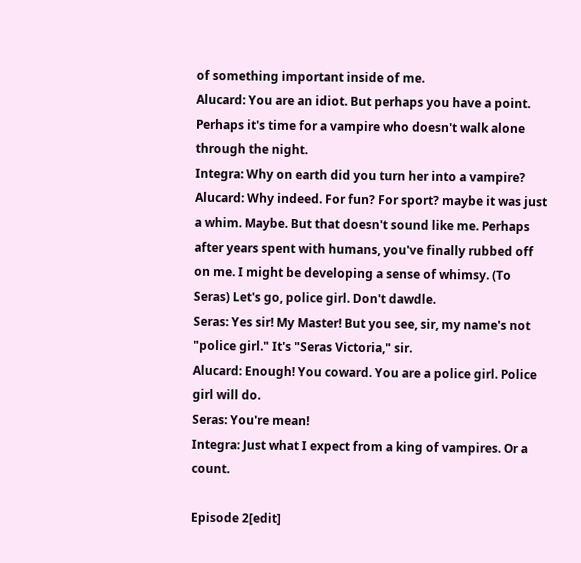of something important inside of me.
Alucard: You are an idiot. But perhaps you have a point. Perhaps it's time for a vampire who doesn't walk alone through the night.
Integra: Why on earth did you turn her into a vampire?
Alucard: Why indeed. For fun? For sport? maybe it was just a whim. Maybe. But that doesn't sound like me. Perhaps after years spent with humans, you've finally rubbed off on me. I might be developing a sense of whimsy. (To Seras) Let's go, police girl. Don't dawdle.
Seras: Yes sir! My Master! But you see, sir, my name's not "police girl." It's "Seras Victoria," sir.
Alucard: Enough! You coward. You are a police girl. Police girl will do.
Seras: You're mean!
Integra: Just what I expect from a king of vampires. Or a count.

Episode 2[edit]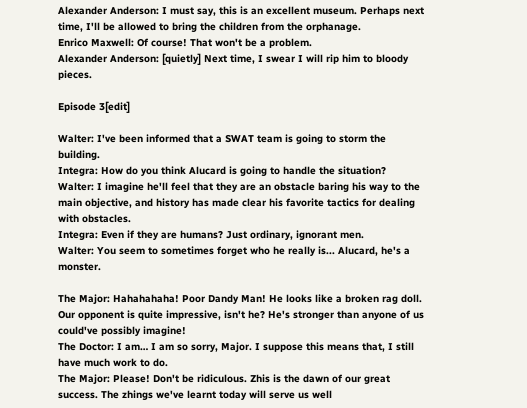Alexander Anderson: I must say, this is an excellent museum. Perhaps next time, I'll be allowed to bring the children from the orphanage.
Enrico Maxwell: Of course! That won't be a problem.
Alexander Anderson: [quietly] Next time, I swear I will rip him to bloody pieces.

Episode 3[edit]

Walter: I've been informed that a SWAT team is going to storm the building.
Integra: How do you think Alucard is going to handle the situation?
Walter: I imagine he'll feel that they are an obstacle baring his way to the main objective, and history has made clear his favorite tactics for dealing with obstacles.
Integra: Even if they are humans? Just ordinary, ignorant men.
Walter: You seem to sometimes forget who he really is... Alucard, he's a monster.

The Major: Hahahahaha! Poor Dandy Man! He looks like a broken rag doll. Our opponent is quite impressive, isn't he? He's stronger than anyone of us could've possibly imagine!
The Doctor: I am… I am so sorry, Major. I suppose this means that, I still have much work to do.
The Major: Please! Don't be ridiculous. Zhis is the dawn of our great success. The zhings we've learnt today will serve us well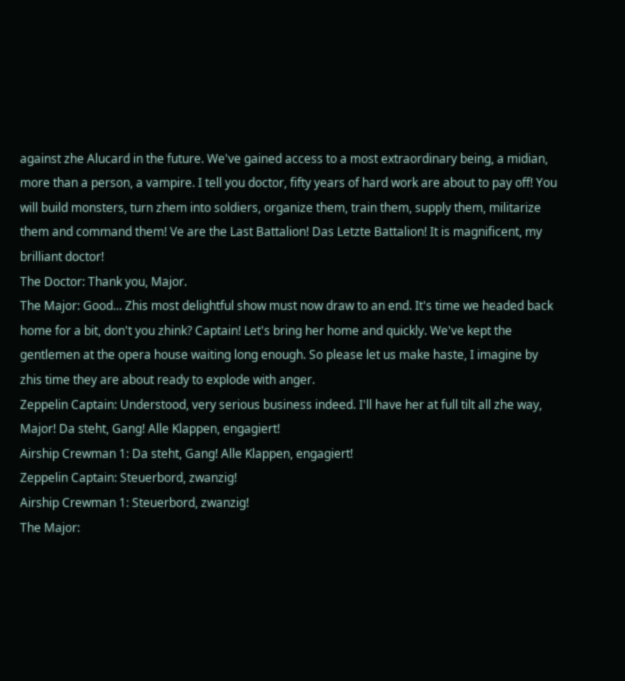against zhe Alucard in the future. We've gained access to a most extraordinary being, a midian, more than a person, a vampire. I tell you doctor, fifty years of hard work are about to pay off! You will build monsters, turn zhem into soldiers, organize them, train them, supply them, militarize them and command them! Ve are the Last Battalion! Das Letzte Battalion! It is magnificent, my brilliant doctor!
The Doctor: Thank you, Major.
The Major: Good... Zhis most delightful show must now draw to an end. It's time we headed back home for a bit, don't you zhink? Captain! Let's bring her home and quickly. We've kept the gentlemen at the opera house waiting long enough. So please let us make haste, I imagine by zhis time they are about ready to explode with anger.
Zeppelin Captain: Understood, very serious business indeed. I'll have her at full tilt all zhe way, Major! Da steht, Gang! Alle Klappen, engagiert!
Airship Crewman 1: Da steht, Gang! Alle Klappen, engagiert!
Zeppelin Captain: Steuerbord, zwanzig!
Airship Crewman 1: Steuerbord, zwanzig!
The Major: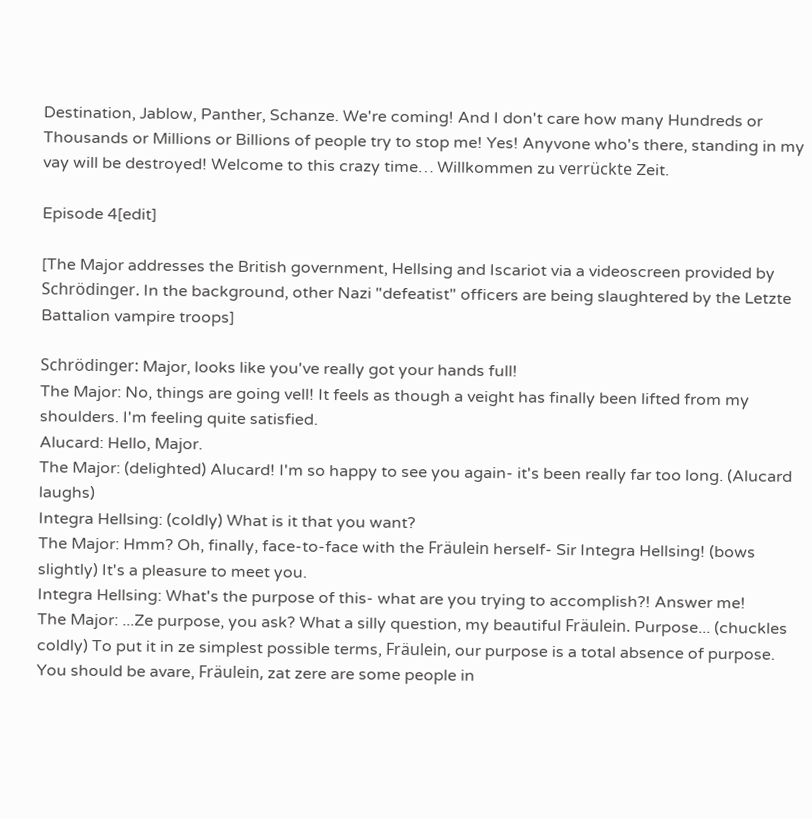Destination, Jablow, Panther, Schanze. We're coming! And I don't care how many Hundreds or Thousands or Millions or Billions of people try to stop me! Yes! Anyvone who's there, standing in my vay will be destroyed! Welcome to this crazy time… Willkommen zu verrückte Zeit.

Episode 4[edit]

[The Major addresses the British government, Hellsing and Iscariot via a videoscreen provided by Schrödinger. In the background, other Nazi "defeatist" officers are being slaughtered by the Letzte Battalion vampire troops]

Schrödinger: Major, looks like you've really got your hands full!
The Major: No, things are going vell! It feels as though a veight has finally been lifted from my shoulders. I'm feeling quite satisfied.
Alucard: Hello, Major.
The Major: (delighted) Alucard! I'm so happy to see you again- it's been really far too long. (Alucard laughs)
Integra Hellsing: (coldly) What is it that you want?
The Major: Hmm? Oh, finally, face-to-face with the Fräulein herself- Sir Integra Hellsing! (bows slightly) It's a pleasure to meet you.
Integra Hellsing: What's the purpose of this- what are you trying to accomplish?! Answer me!
The Major: ...Ze purpose, you ask? What a silly question, my beautiful Fräulein. Purpose... (chuckles coldly) To put it in ze simplest possible terms, Fräulein, our purpose is a total absence of purpose. You should be avare, Fräulein, zat zere are some people in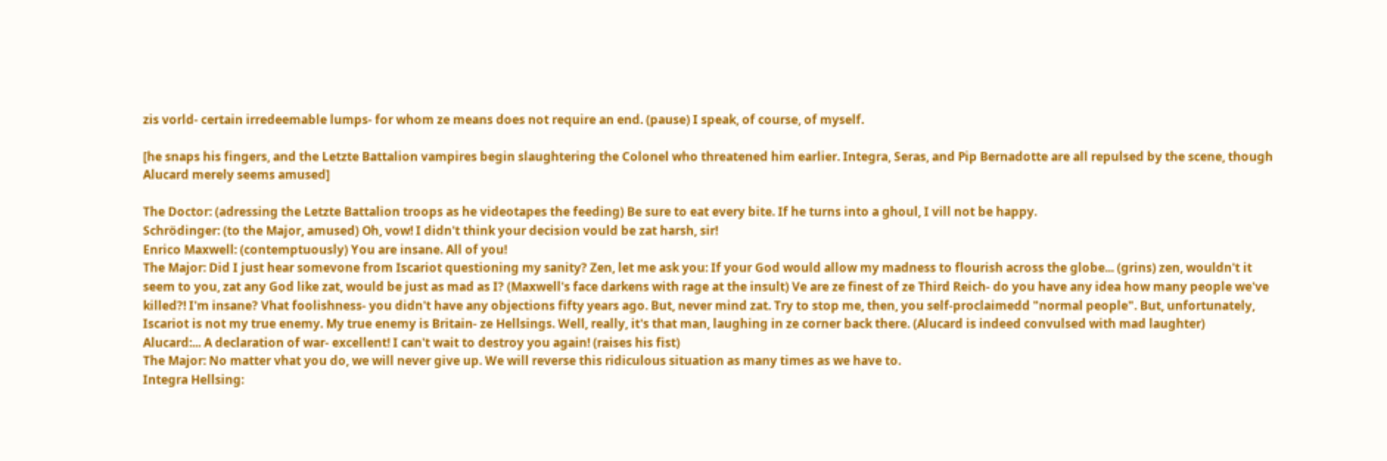zis vorld- certain irredeemable lumps- for whom ze means does not require an end. (pause) I speak, of course, of myself.

[he snaps his fingers, and the Letzte Battalion vampires begin slaughtering the Colonel who threatened him earlier. Integra, Seras, and Pip Bernadotte are all repulsed by the scene, though Alucard merely seems amused]

The Doctor: (adressing the Letzte Battalion troops as he videotapes the feeding) Be sure to eat every bite. If he turns into a ghoul, I vill not be happy.
Schrödinger: (to the Major, amused) Oh, vow! I didn't think your decision vould be zat harsh, sir!
Enrico Maxwell: (contemptuously) You are insane. All of you!
The Major: Did I just hear somevone from Iscariot questioning my sanity? Zen, let me ask you: If your God would allow my madness to flourish across the globe... (grins) zen, wouldn't it seem to you, zat any God like zat, would be just as mad as I? (Maxwell's face darkens with rage at the insult) Ve are ze finest of ze Third Reich- do you have any idea how many people we've killed?! I'm insane? Vhat foolishness- you didn't have any objections fifty years ago. But, never mind zat. Try to stop me, then, you self-proclaimedd "normal people". But, unfortunately, Iscariot is not my true enemy. My true enemy is Britain- ze Hellsings. Well, really, it's that man, laughing in ze corner back there. (Alucard is indeed convulsed with mad laughter)
Alucard:... A declaration of war- excellent! I can't wait to destroy you again! (raises his fist)
The Major: No matter vhat you do, we will never give up. We will reverse this ridiculous situation as many times as we have to.
Integra Hellsing: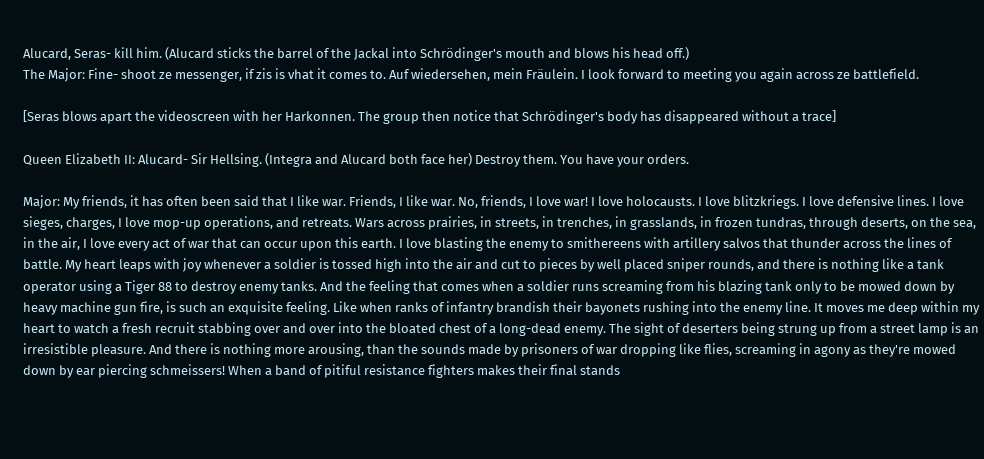Alucard, Seras- kill him. (Alucard sticks the barrel of the Jackal into Schrödinger's mouth and blows his head off.)
The Major: Fine- shoot ze messenger, if zis is vhat it comes to. Auf wiedersehen, mein Fräulein. I look forward to meeting you again across ze battlefield.

[Seras blows apart the videoscreen with her Harkonnen. The group then notice that Schrödinger's body has disappeared without a trace]

Queen Elizabeth II: Alucard- Sir Hellsing. (Integra and Alucard both face her) Destroy them. You have your orders.

Major: My friends, it has often been said that I like war. Friends, I like war. No, friends, I love war! I love holocausts. I love blitzkriegs. I love defensive lines. I love sieges, charges, I love mop-up operations, and retreats. Wars across prairies, in streets, in trenches, in grasslands, in frozen tundras, through deserts, on the sea, in the air, I love every act of war that can occur upon this earth. I love blasting the enemy to smithereens with artillery salvos that thunder across the lines of battle. My heart leaps with joy whenever a soldier is tossed high into the air and cut to pieces by well placed sniper rounds, and there is nothing like a tank operator using a Tiger 88 to destroy enemy tanks. And the feeling that comes when a soldier runs screaming from his blazing tank only to be mowed down by heavy machine gun fire, is such an exquisite feeling. Like when ranks of infantry brandish their bayonets rushing into the enemy line. It moves me deep within my heart to watch a fresh recruit stabbing over and over into the bloated chest of a long-dead enemy. The sight of deserters being strung up from a street lamp is an irresistible pleasure. And there is nothing more arousing, than the sounds made by prisoners of war dropping like flies, screaming in agony as they're mowed down by ear piercing schmeissers! When a band of pitiful resistance fighters makes their final stands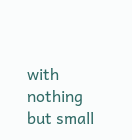with nothing but small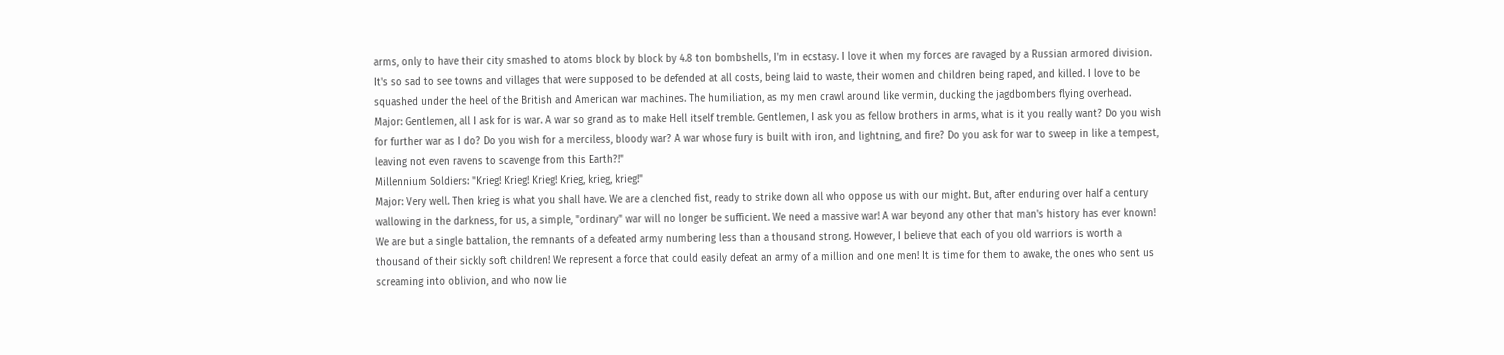arms, only to have their city smashed to atoms block by block by 4.8 ton bombshells, I'm in ecstasy. I love it when my forces are ravaged by a Russian armored division. It's so sad to see towns and villages that were supposed to be defended at all costs, being laid to waste, their women and children being raped, and killed. I love to be squashed under the heel of the British and American war machines. The humiliation, as my men crawl around like vermin, ducking the jagdbombers flying overhead.
Major: Gentlemen, all I ask for is war. A war so grand as to make Hell itself tremble. Gentlemen, I ask you as fellow brothers in arms, what is it you really want? Do you wish for further war as I do? Do you wish for a merciless, bloody war? A war whose fury is built with iron, and lightning, and fire? Do you ask for war to sweep in like a tempest, leaving not even ravens to scavenge from this Earth?!"
Millennium Soldiers: "Krieg! Krieg! Krieg! Krieg, krieg, krieg!"
Major: Very well. Then krieg is what you shall have. We are a clenched fist, ready to strike down all who oppose us with our might. But, after enduring over half a century wallowing in the darkness, for us, a simple, "ordinary" war will no longer be sufficient. We need a massive war! A war beyond any other that man's history has ever known! We are but a single battalion, the remnants of a defeated army numbering less than a thousand strong. However, I believe that each of you old warriors is worth a thousand of their sickly soft children! We represent a force that could easily defeat an army of a million and one men! It is time for them to awake, the ones who sent us screaming into oblivion, and who now lie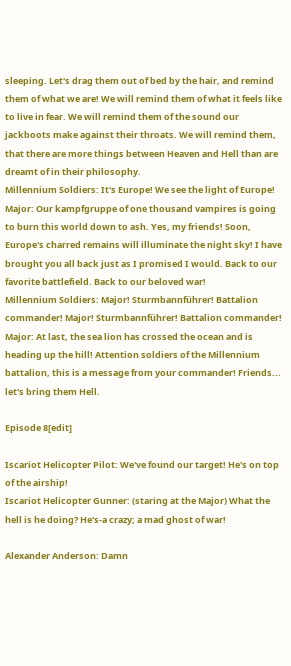sleeping. Let's drag them out of bed by the hair, and remind them of what we are! We will remind them of what it feels like to live in fear. We will remind them of the sound our jackboots make against their throats. We will remind them, that there are more things between Heaven and Hell than are dreamt of in their philosophy.
Millennium Soldiers: It's Europe! We see the light of Europe!
Major: Our kampfgruppe of one thousand vampires is going to burn this world down to ash. Yes, my friends! Soon, Europe's charred remains will illuminate the night sky! I have brought you all back just as I promised I would. Back to our favorite battlefield. Back to our beloved war!
Millennium Soldiers: Major! Sturmbannführer! Battalion commander! Major! Sturmbannführer! Battalion commander!
Major: At last, the sea lion has crossed the ocean and is heading up the hill! Attention soldiers of the Millennium battalion, this is a message from your commander! Friends... let's bring them Hell.

Episode 8[edit]

Iscariot Helicopter Pilot: We've found our target! He's on top of the airship!
Iscariot Helicopter Gunner: (staring at the Major) What the hell is he doing? He's-a crazy; a mad ghost of war!

Alexander Anderson: Damn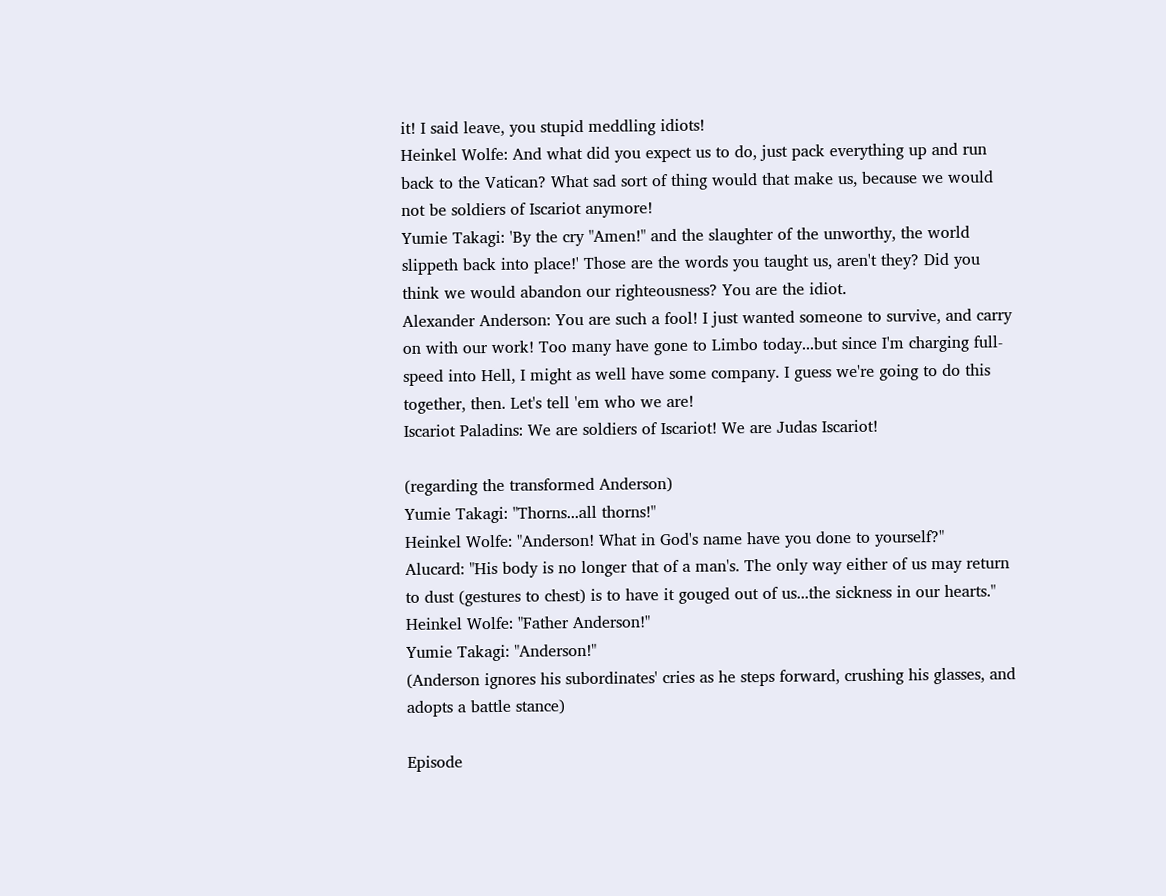it! I said leave, you stupid meddling idiots!
Heinkel Wolfe: And what did you expect us to do, just pack everything up and run back to the Vatican? What sad sort of thing would that make us, because we would not be soldiers of Iscariot anymore!
Yumie Takagi: 'By the cry "Amen!" and the slaughter of the unworthy, the world slippeth back into place!' Those are the words you taught us, aren't they? Did you think we would abandon our righteousness? You are the idiot.
Alexander Anderson: You are such a fool! I just wanted someone to survive, and carry on with our work! Too many have gone to Limbo today...but since I'm charging full-speed into Hell, I might as well have some company. I guess we're going to do this together, then. Let's tell 'em who we are!
Iscariot Paladins: We are soldiers of Iscariot! We are Judas Iscariot!

(regarding the transformed Anderson)
Yumie Takagi: "Thorns...all thorns!"
Heinkel Wolfe: "Anderson! What in God's name have you done to yourself?"
Alucard: "His body is no longer that of a man's. The only way either of us may return to dust (gestures to chest) is to have it gouged out of us...the sickness in our hearts."
Heinkel Wolfe: "Father Anderson!"
Yumie Takagi: "Anderson!"
(Anderson ignores his subordinates' cries as he steps forward, crushing his glasses, and adopts a battle stance)

Episode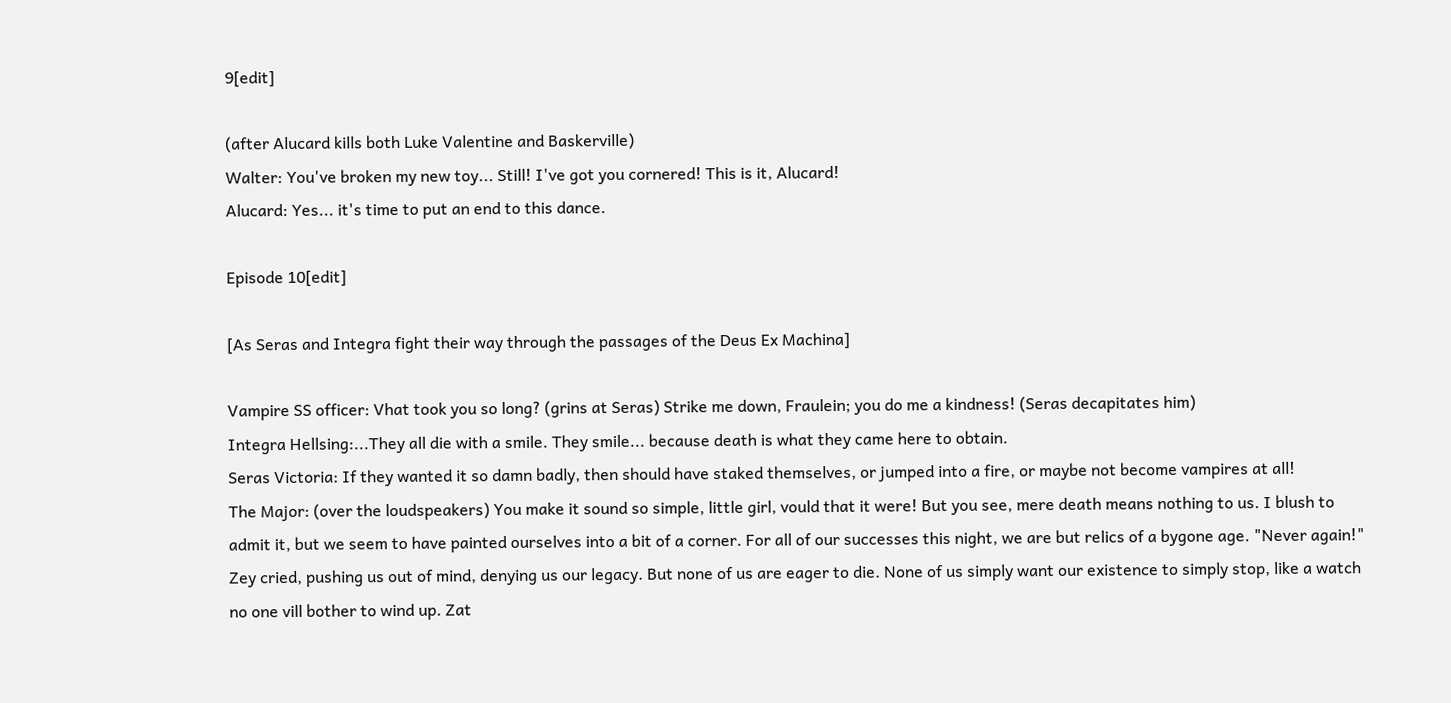9[edit]

(after Alucard kills both Luke Valentine and Baskerville)
Walter: You've broken my new toy... Still! I've got you cornered! This is it, Alucard!
Alucard: Yes... it's time to put an end to this dance.

Episode 10[edit]

[As Seras and Integra fight their way through the passages of the Deus Ex Machina]

Vampire SS officer: Vhat took you so long? (grins at Seras) Strike me down, Fraulein; you do me a kindness! (Seras decapitates him)
Integra Hellsing:...They all die with a smile. They smile... because death is what they came here to obtain.
Seras Victoria: If they wanted it so damn badly, then should have staked themselves, or jumped into a fire, or maybe not become vampires at all!
The Major: (over the loudspeakers) You make it sound so simple, little girl, vould that it were! But you see, mere death means nothing to us. I blush to admit it, but we seem to have painted ourselves into a bit of a corner. For all of our successes this night, we are but relics of a bygone age. "Never again!" Zey cried, pushing us out of mind, denying us our legacy. But none of us are eager to die. None of us simply want our existence to simply stop, like a watch no one vill bother to wind up. Zat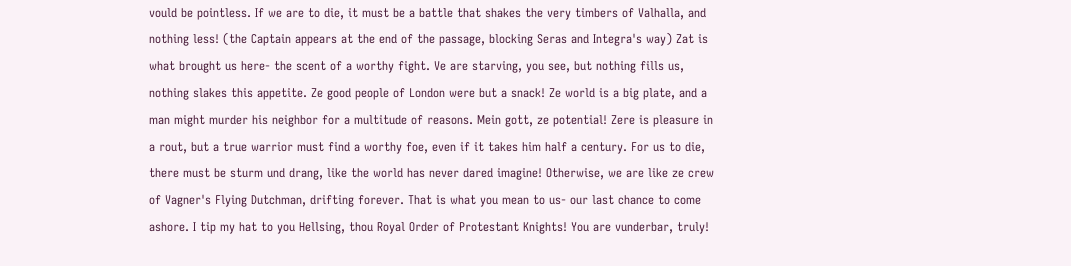vould be pointless. If we are to die, it must be a battle that shakes the very timbers of Valhalla, and nothing less! (the Captain appears at the end of the passage, blocking Seras and Integra's way) Zat is what brought us here- the scent of a worthy fight. Ve are starving, you see, but nothing fills us, nothing slakes this appetite. Ze good people of London were but a snack! Ze world is a big plate, and a man might murder his neighbor for a multitude of reasons. Mein gott, ze potential! Zere is pleasure in a rout, but a true warrior must find a worthy foe, even if it takes him half a century. For us to die, there must be sturm und drang, like the world has never dared imagine! Otherwise, we are like ze crew of Vagner's Flying Dutchman, drifting forever. That is what you mean to us- our last chance to come ashore. I tip my hat to you Hellsing, thou Royal Order of Protestant Knights! You are vunderbar, truly!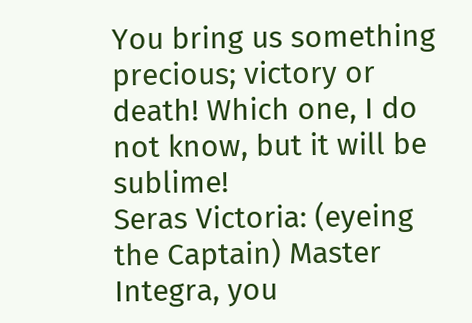You bring us something precious; victory or death! Which one, I do not know, but it will be sublime!
Seras Victoria: (eyeing the Captain) Master Integra, you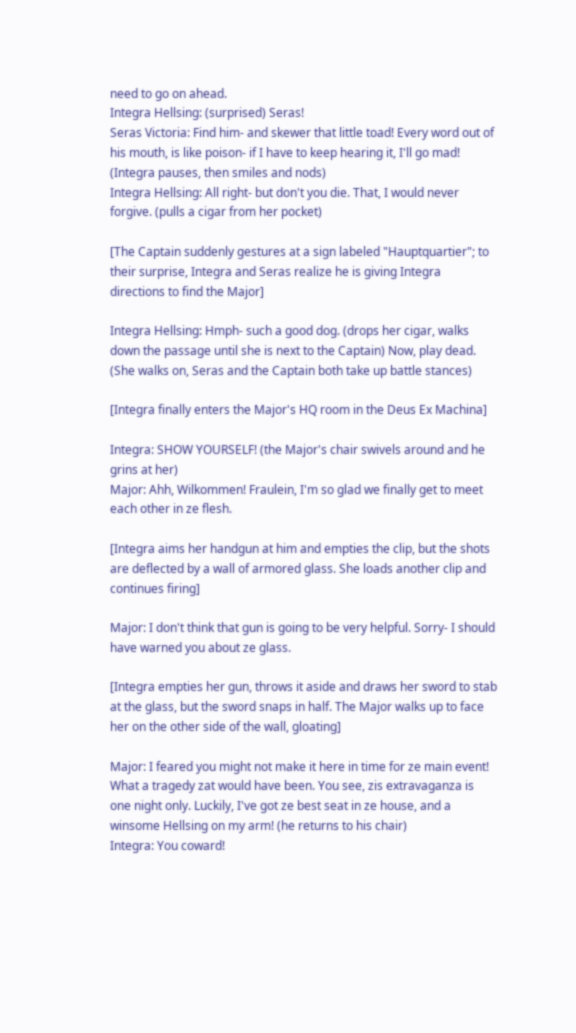need to go on ahead.
Integra Hellsing: (surprised) Seras!
Seras Victoria: Find him- and skewer that little toad! Every word out of his mouth, is like poison- if I have to keep hearing it, I'll go mad! (Integra pauses, then smiles and nods)
Integra Hellsing: All right- but don't you die. That, I would never forgive. (pulls a cigar from her pocket)

[The Captain suddenly gestures at a sign labeled "Hauptquartier"; to their surprise, Integra and Seras realize he is giving Integra directions to find the Major]

Integra Hellsing: Hmph- such a good dog. (drops her cigar, walks down the passage until she is next to the Captain) Now, play dead. (She walks on, Seras and the Captain both take up battle stances)

[Integra finally enters the Major's HQ room in the Deus Ex Machina]

Integra: SHOW YOURSELF! (the Major's chair swivels around and he grins at her)
Major: Ahh, Wilkommen! Fraulein, I'm so glad we finally get to meet each other in ze flesh.

[Integra aims her handgun at him and empties the clip, but the shots are deflected by a wall of armored glass. She loads another clip and continues firing]

Major: I don't think that gun is going to be very helpful. Sorry- I should have warned you about ze glass.

[Integra empties her gun, throws it aside and draws her sword to stab at the glass, but the sword snaps in half. The Major walks up to face her on the other side of the wall, gloating]

Major: I feared you might not make it here in time for ze main event! What a tragedy zat would have been. You see, zis extravaganza is one night only. Luckily, I've got ze best seat in ze house, and a winsome Hellsing on my arm! (he returns to his chair)
Integra: You coward!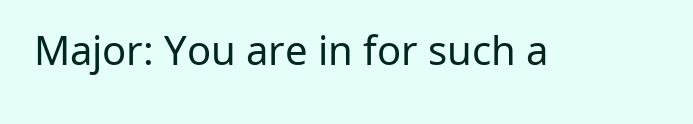Major: You are in for such a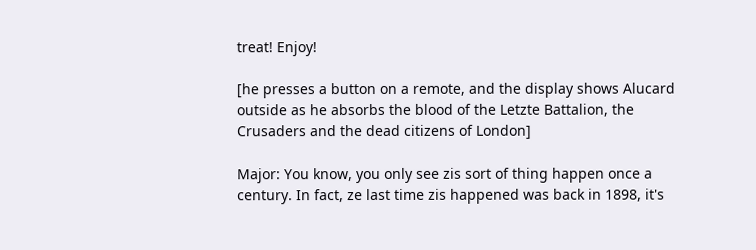treat! Enjoy!

[he presses a button on a remote, and the display shows Alucard outside as he absorbs the blood of the Letzte Battalion, the Crusaders and the dead citizens of London]

Major: You know, you only see zis sort of thing happen once a century. In fact, ze last time zis happened was back in 1898, it's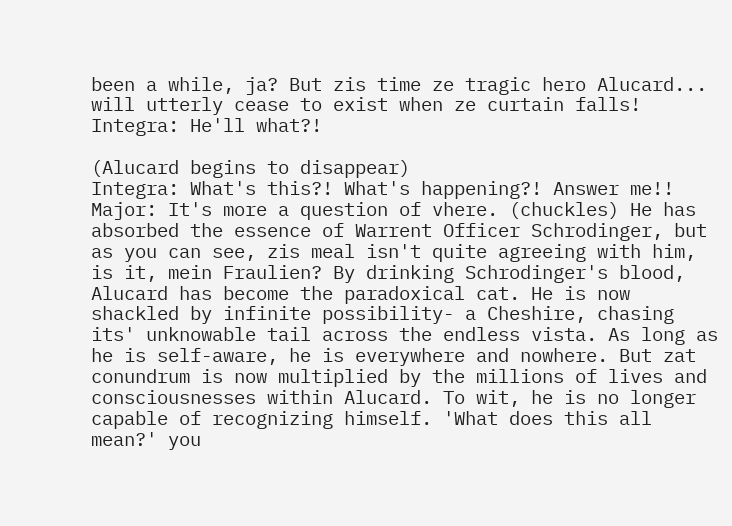been a while, ja? But zis time ze tragic hero Alucard... will utterly cease to exist when ze curtain falls!
Integra: He'll what?!

(Alucard begins to disappear)
Integra: What's this?! What's happening?! Answer me!!
Major: It's more a question of vhere. (chuckles) He has absorbed the essence of Warrent Officer Schrodinger, but as you can see, zis meal isn't quite agreeing with him, is it, mein Fraulien? By drinking Schrodinger's blood, Alucard has become the paradoxical cat. He is now shackled by infinite possibility- a Cheshire, chasing its' unknowable tail across the endless vista. As long as he is self-aware, he is everywhere and nowhere. But zat conundrum is now multiplied by the millions of lives and consciousnesses within Alucard. To wit, he is no longer capable of recognizing himself. 'What does this all mean?' you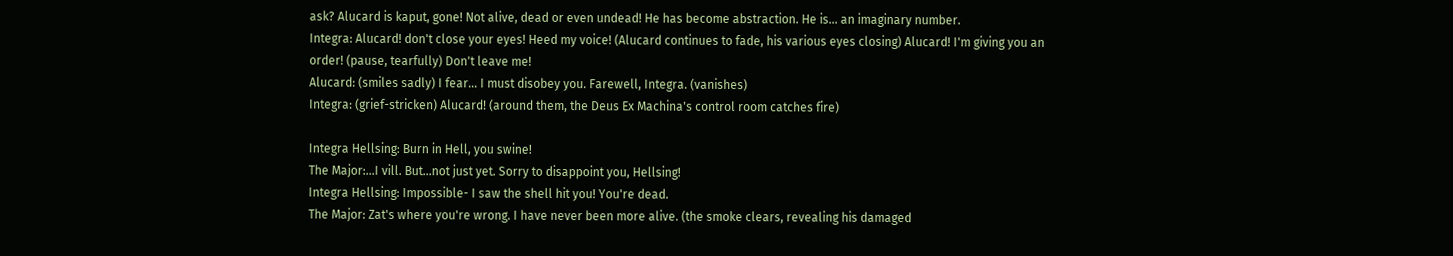ask? Alucard is kaput, gone! Not alive, dead or even undead! He has become abstraction. He is... an imaginary number.
Integra: Alucard! don't close your eyes! Heed my voice! (Alucard continues to fade, his various eyes closing) Alucard! I'm giving you an order! (pause, tearfully) Don't leave me!
Alucard: (smiles sadly) I fear... I must disobey you. Farewell, Integra. (vanishes)
Integra: (grief-stricken) Alucard! (around them, the Deus Ex Machina's control room catches fire)

Integra Hellsing: Burn in Hell, you swine!
The Major:...I vill. But...not just yet. Sorry to disappoint you, Hellsing!
Integra Hellsing: Impossible- I saw the shell hit you! You're dead.
The Major: Zat's where you're wrong. I have never been more alive. (the smoke clears, revealing his damaged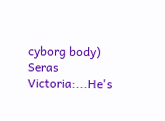cyborg body)
Seras Victoria:...He's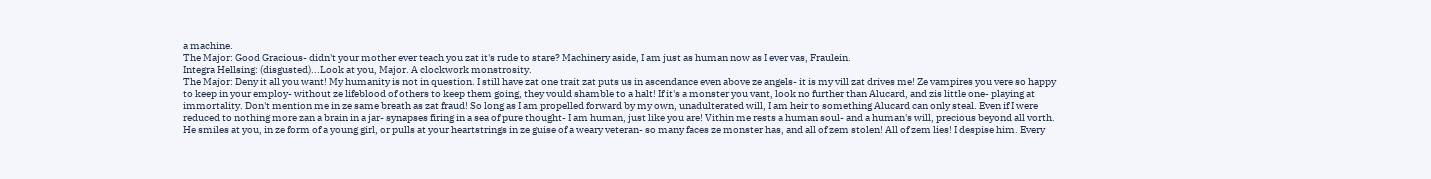a machine.
The Major: Good Gracious- didn't your mother ever teach you zat it's rude to stare? Machinery aside, I am just as human now as I ever vas, Fraulein.
Integra Hellsing: (disgusted)...Look at you, Major. A clockwork monstrosity.
The Major: Deny it all you want! My humanity is not in question. I still have zat one trait zat puts us in ascendance even above ze angels- it is my vill zat drives me! Ze vampires you vere so happy to keep in your employ- without ze lifeblood of others to keep them going, they vould shamble to a halt! If it's a monster you vant, look no further than Alucard, and zis little one- playing at immortality. Don't mention me in ze same breath as zat fraud! So long as I am propelled forward by my own, unadulterated will, I am heir to something Alucard can only steal. Even if I were reduced to nothing more zan a brain in a jar- synapses firing in a sea of pure thought- I am human, just like you are! Vithin me rests a human soul- and a human's will, precious beyond all vorth. He smiles at you, in ze form of a young girl, or pulls at your heartstrings in ze guise of a weary veteran- so many faces ze monster has, and all of zem stolen! All of zem lies! I despise him. Every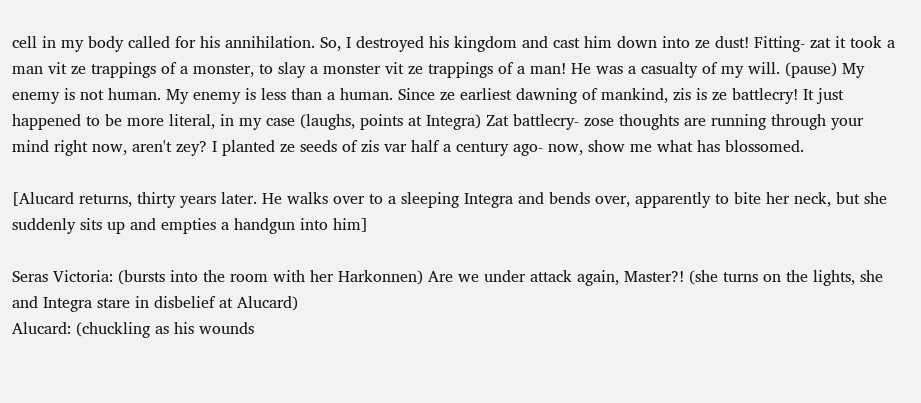cell in my body called for his annihilation. So, I destroyed his kingdom and cast him down into ze dust! Fitting- zat it took a man vit ze trappings of a monster, to slay a monster vit ze trappings of a man! He was a casualty of my will. (pause) My enemy is not human. My enemy is less than a human. Since ze earliest dawning of mankind, zis is ze battlecry! It just happened to be more literal, in my case (laughs, points at Integra) Zat battlecry- zose thoughts are running through your mind right now, aren't zey? I planted ze seeds of zis var half a century ago- now, show me what has blossomed.

[Alucard returns, thirty years later. He walks over to a sleeping Integra and bends over, apparently to bite her neck, but she suddenly sits up and empties a handgun into him]

Seras Victoria: (bursts into the room with her Harkonnen) Are we under attack again, Master?! (she turns on the lights, she and Integra stare in disbelief at Alucard)
Alucard: (chuckling as his wounds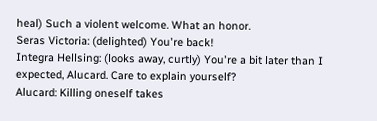heal) Such a violent welcome. What an honor.
Seras Victoria: (delighted) You're back!
Integra Hellsing: (looks away, curtly) You're a bit later than I expected, Alucard. Care to explain yourself?
Alucard: Killing oneself takes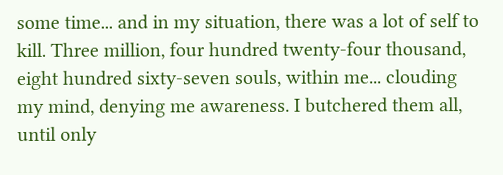some time... and in my situation, there was a lot of self to kill. Three million, four hundred twenty-four thousand, eight hundred sixty-seven souls, within me... clouding my mind, denying me awareness. I butchered them all, until only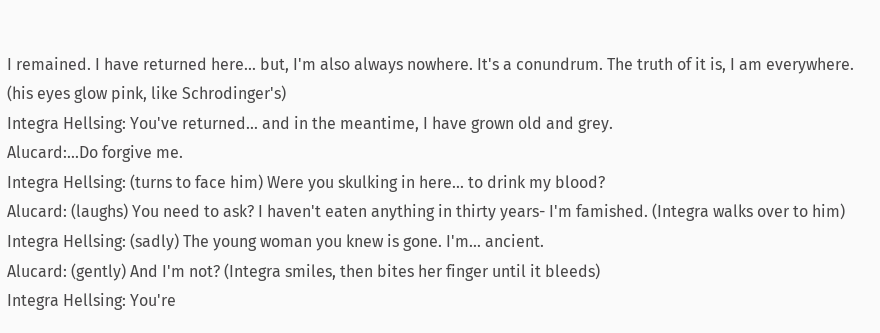I remained. I have returned here... but, I'm also always nowhere. It's a conundrum. The truth of it is, I am everywhere. (his eyes glow pink, like Schrodinger's)
Integra Hellsing: You've returned... and in the meantime, I have grown old and grey.
Alucard:...Do forgive me.
Integra Hellsing: (turns to face him) Were you skulking in here... to drink my blood?
Alucard: (laughs) You need to ask? I haven't eaten anything in thirty years- I'm famished. (Integra walks over to him)
Integra Hellsing: (sadly) The young woman you knew is gone. I'm... ancient.
Alucard: (gently) And I'm not? (Integra smiles, then bites her finger until it bleeds)
Integra Hellsing: You're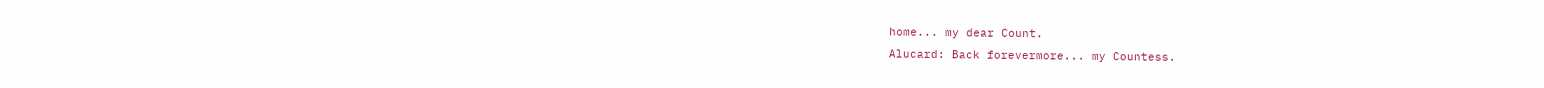home... my dear Count.
Alucard: Back forevermore... my Countess.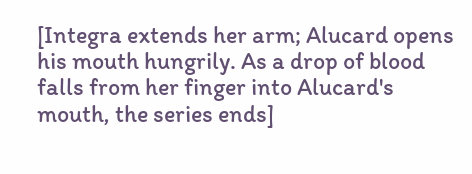[Integra extends her arm; Alucard opens his mouth hungrily. As a drop of blood falls from her finger into Alucard's mouth, the series ends]